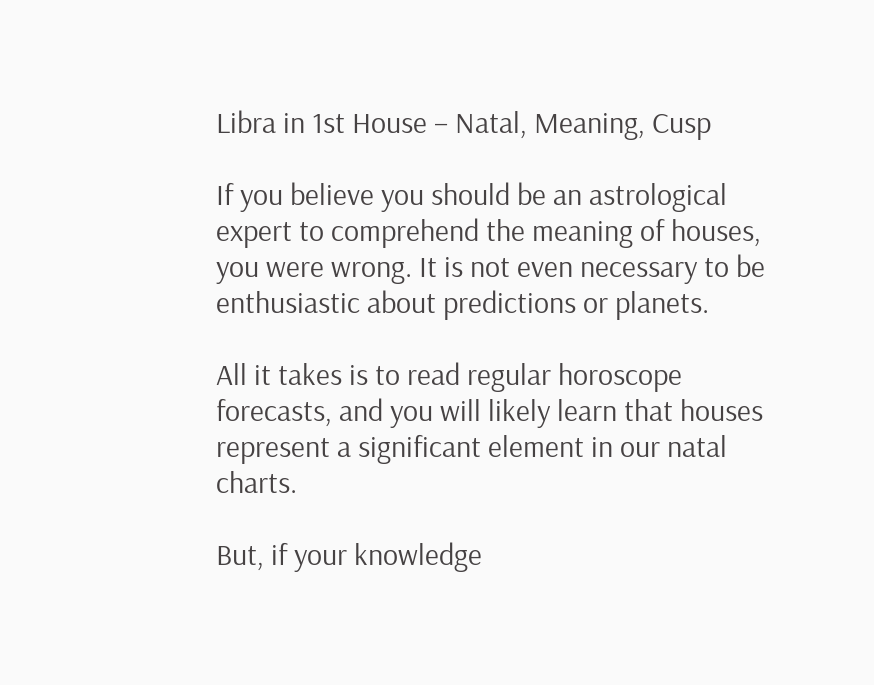Libra in 1st House – Natal, Meaning, Cusp

If you believe you should be an astrological expert to comprehend the meaning of houses, you were wrong. It is not even necessary to be enthusiastic about predictions or planets.

All it takes is to read regular horoscope forecasts, and you will likely learn that houses represent a significant element in our natal charts.

But, if your knowledge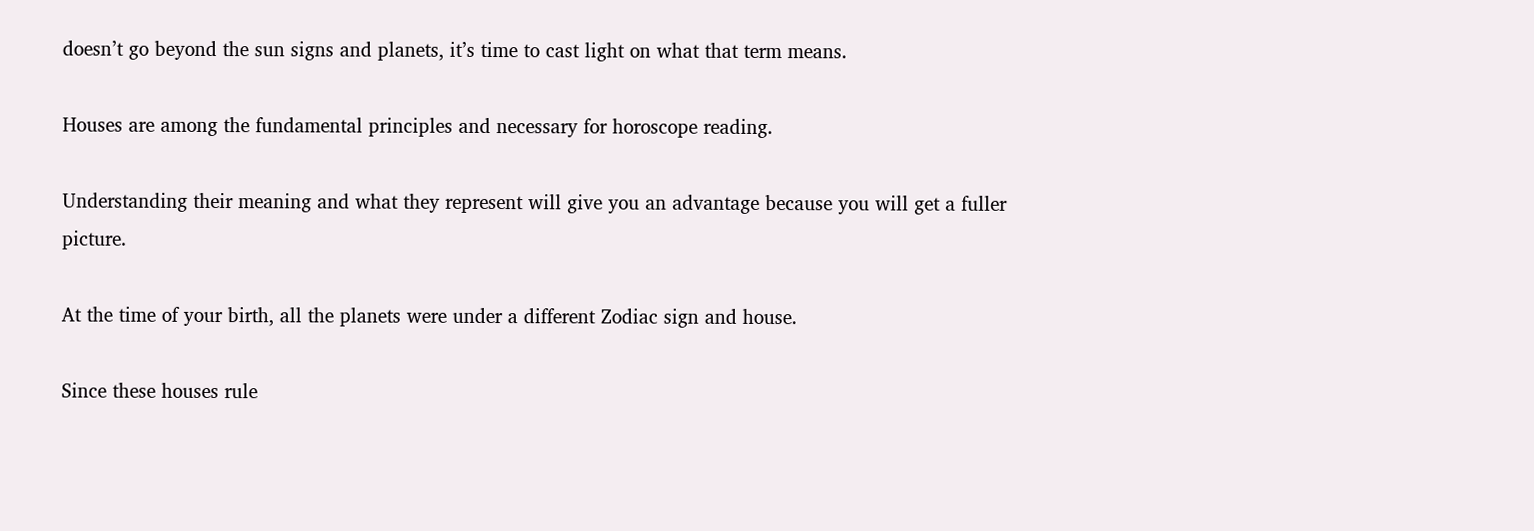doesn’t go beyond the sun signs and planets, it’s time to cast light on what that term means.

Houses are among the fundamental principles and necessary for horoscope reading.

Understanding their meaning and what they represent will give you an advantage because you will get a fuller picture.

At the time of your birth, all the planets were under a different Zodiac sign and house.

Since these houses rule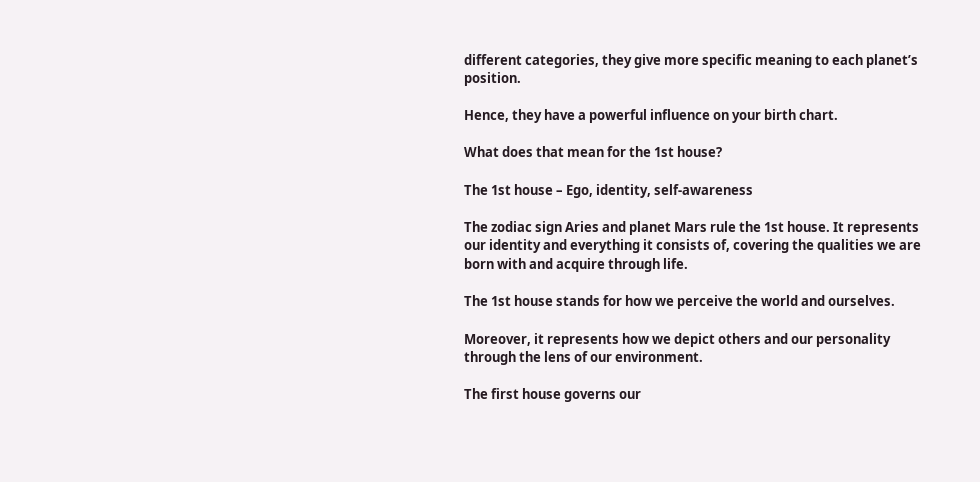different categories, they give more specific meaning to each planet’s position.

Hence, they have a powerful influence on your birth chart.

What does that mean for the 1st house?

The 1st house – Ego, identity, self-awareness

The zodiac sign Aries and planet Mars rule the 1st house. It represents our identity and everything it consists of, covering the qualities we are born with and acquire through life.

The 1st house stands for how we perceive the world and ourselves.

Moreover, it represents how we depict others and our personality through the lens of our environment.

The first house governs our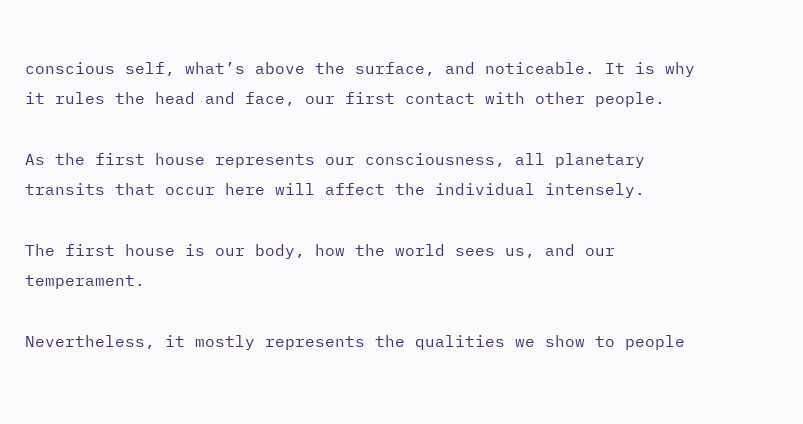conscious self, what’s above the surface, and noticeable. It is why it rules the head and face, our first contact with other people.

As the first house represents our consciousness, all planetary transits that occur here will affect the individual intensely.

The first house is our body, how the world sees us, and our temperament.

Nevertheless, it mostly represents the qualities we show to people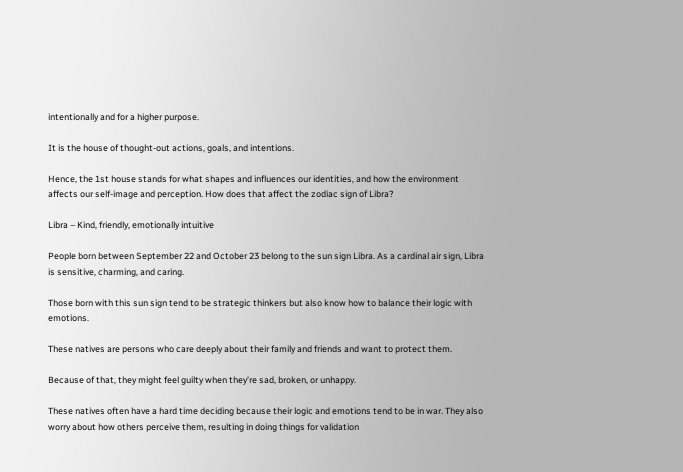intentionally and for a higher purpose.

It is the house of thought-out actions, goals, and intentions.

Hence, the 1st house stands for what shapes and influences our identities, and how the environment affects our self-image and perception. How does that affect the zodiac sign of Libra?

Libra – Kind, friendly, emotionally intuitive

People born between September 22 and October 23 belong to the sun sign Libra. As a cardinal air sign, Libra is sensitive, charming, and caring.

Those born with this sun sign tend to be strategic thinkers but also know how to balance their logic with emotions.

These natives are persons who care deeply about their family and friends and want to protect them.

Because of that, they might feel guilty when they’re sad, broken, or unhappy.

These natives often have a hard time deciding because their logic and emotions tend to be in war. They also worry about how others perceive them, resulting in doing things for validation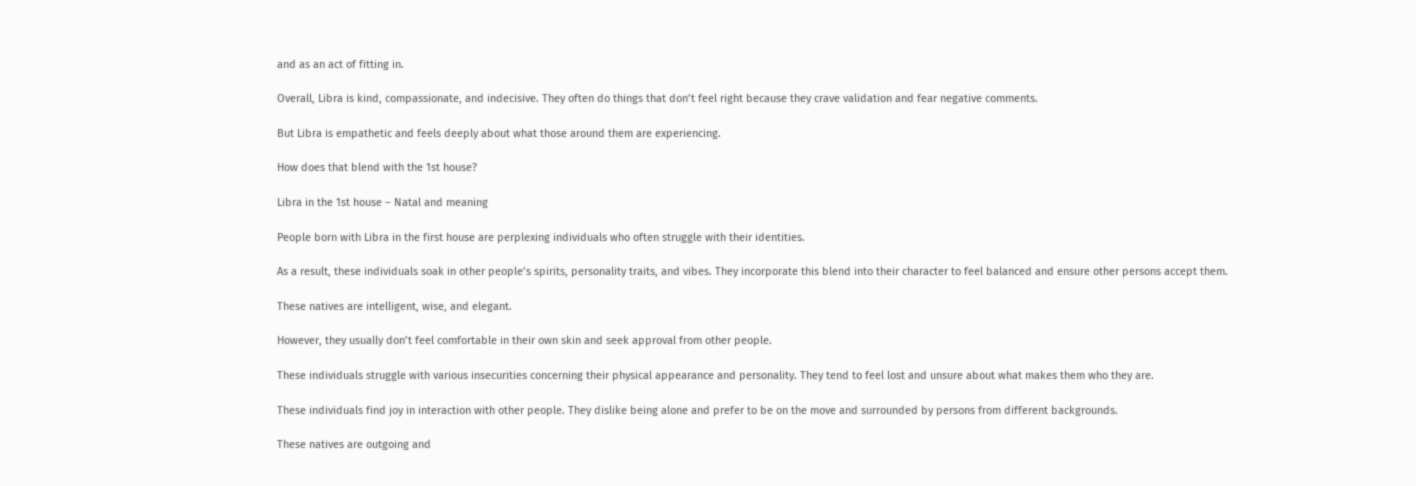and as an act of fitting in.

Overall, Libra is kind, compassionate, and indecisive. They often do things that don’t feel right because they crave validation and fear negative comments.

But Libra is empathetic and feels deeply about what those around them are experiencing.

How does that blend with the 1st house?

Libra in the 1st house – Natal and meaning

People born with Libra in the first house are perplexing individuals who often struggle with their identities.

As a result, these individuals soak in other people’s spirits, personality traits, and vibes. They incorporate this blend into their character to feel balanced and ensure other persons accept them.

These natives are intelligent, wise, and elegant.

However, they usually don’t feel comfortable in their own skin and seek approval from other people.

These individuals struggle with various insecurities concerning their physical appearance and personality. They tend to feel lost and unsure about what makes them who they are.

These individuals find joy in interaction with other people. They dislike being alone and prefer to be on the move and surrounded by persons from different backgrounds.

These natives are outgoing and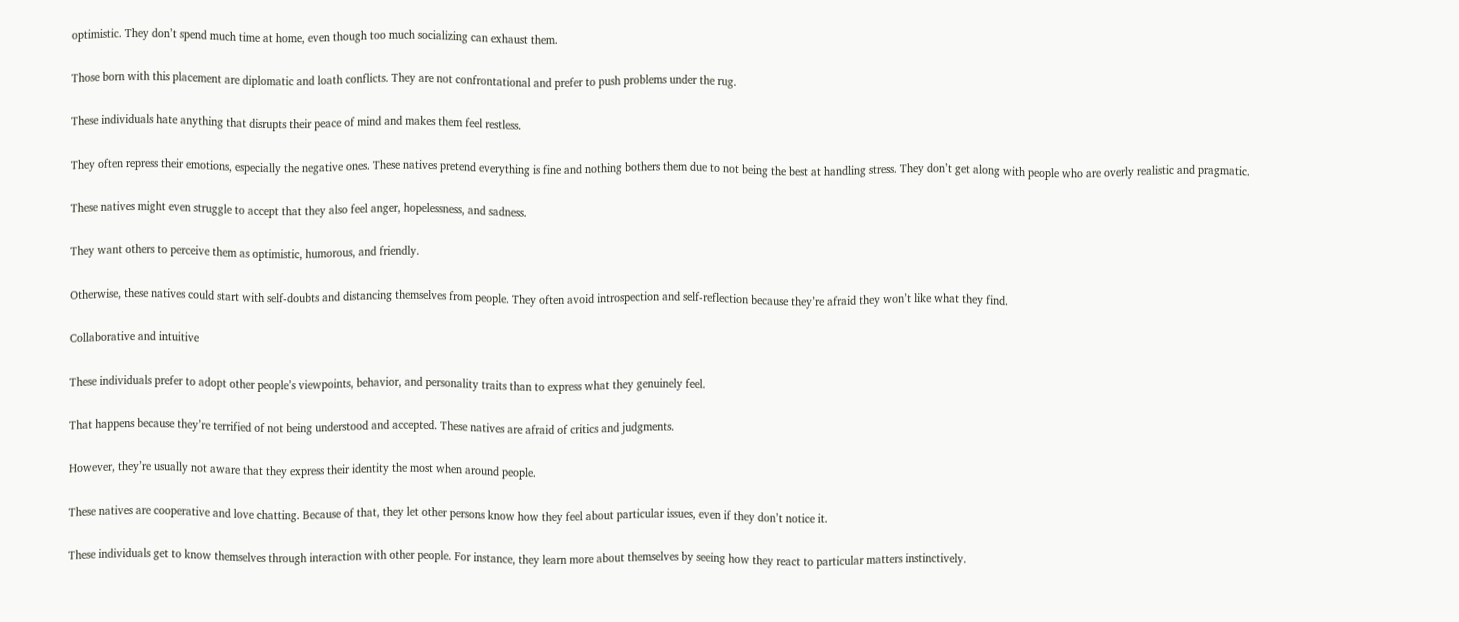optimistic. They don’t spend much time at home, even though too much socializing can exhaust them.

Those born with this placement are diplomatic and loath conflicts. They are not confrontational and prefer to push problems under the rug.

These individuals hate anything that disrupts their peace of mind and makes them feel restless.

They often repress their emotions, especially the negative ones. These natives pretend everything is fine and nothing bothers them due to not being the best at handling stress. They don’t get along with people who are overly realistic and pragmatic.

These natives might even struggle to accept that they also feel anger, hopelessness, and sadness.

They want others to perceive them as optimistic, humorous, and friendly.

Otherwise, these natives could start with self-doubts and distancing themselves from people. They often avoid introspection and self-reflection because they’re afraid they won’t like what they find.

Collaborative and intuitive

These individuals prefer to adopt other people’s viewpoints, behavior, and personality traits than to express what they genuinely feel.

That happens because they’re terrified of not being understood and accepted. These natives are afraid of critics and judgments.

However, they’re usually not aware that they express their identity the most when around people.

These natives are cooperative and love chatting. Because of that, they let other persons know how they feel about particular issues, even if they don’t notice it.

These individuals get to know themselves through interaction with other people. For instance, they learn more about themselves by seeing how they react to particular matters instinctively.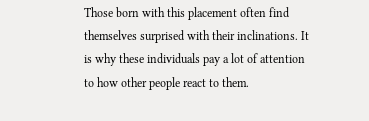Those born with this placement often find themselves surprised with their inclinations. It is why these individuals pay a lot of attention to how other people react to them.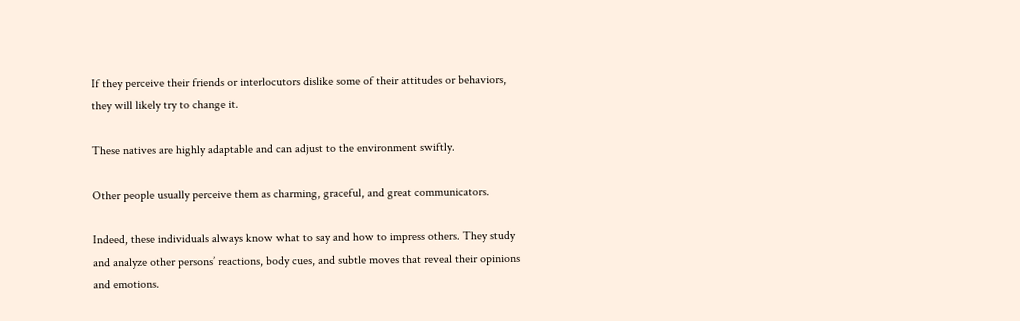If they perceive their friends or interlocutors dislike some of their attitudes or behaviors, they will likely try to change it.

These natives are highly adaptable and can adjust to the environment swiftly.

Other people usually perceive them as charming, graceful, and great communicators.

Indeed, these individuals always know what to say and how to impress others. They study and analyze other persons’ reactions, body cues, and subtle moves that reveal their opinions and emotions.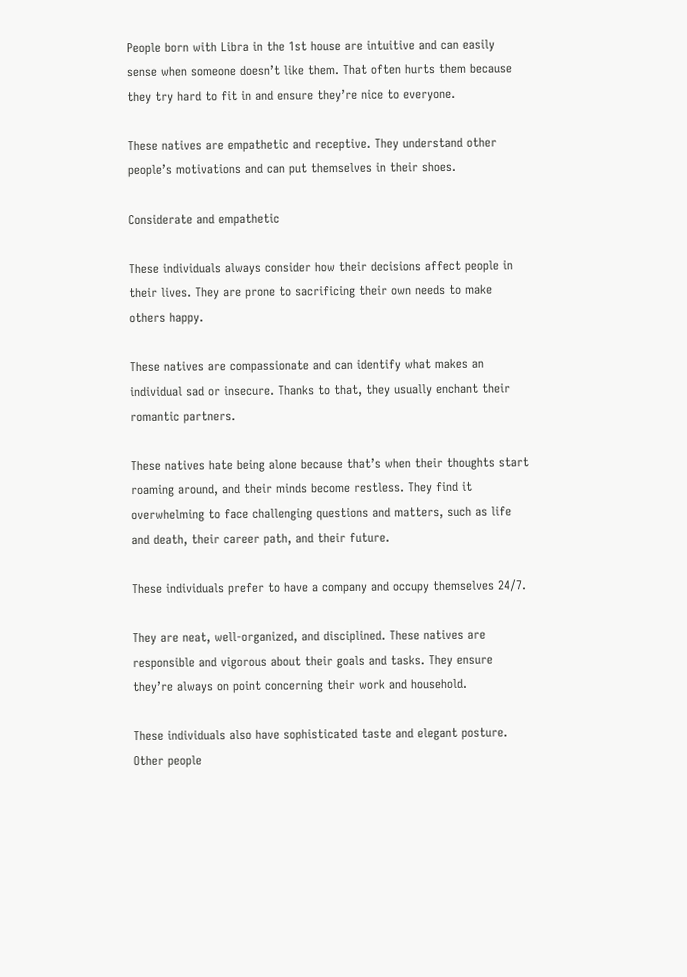People born with Libra in the 1st house are intuitive and can easily sense when someone doesn’t like them. That often hurts them because they try hard to fit in and ensure they’re nice to everyone.

These natives are empathetic and receptive. They understand other people’s motivations and can put themselves in their shoes.

Considerate and empathetic

These individuals always consider how their decisions affect people in their lives. They are prone to sacrificing their own needs to make others happy.

These natives are compassionate and can identify what makes an individual sad or insecure. Thanks to that, they usually enchant their romantic partners.

These natives hate being alone because that’s when their thoughts start roaming around, and their minds become restless. They find it overwhelming to face challenging questions and matters, such as life and death, their career path, and their future.

These individuals prefer to have a company and occupy themselves 24/7.

They are neat, well-organized, and disciplined. These natives are responsible and vigorous about their goals and tasks. They ensure they’re always on point concerning their work and household.

These individuals also have sophisticated taste and elegant posture. Other people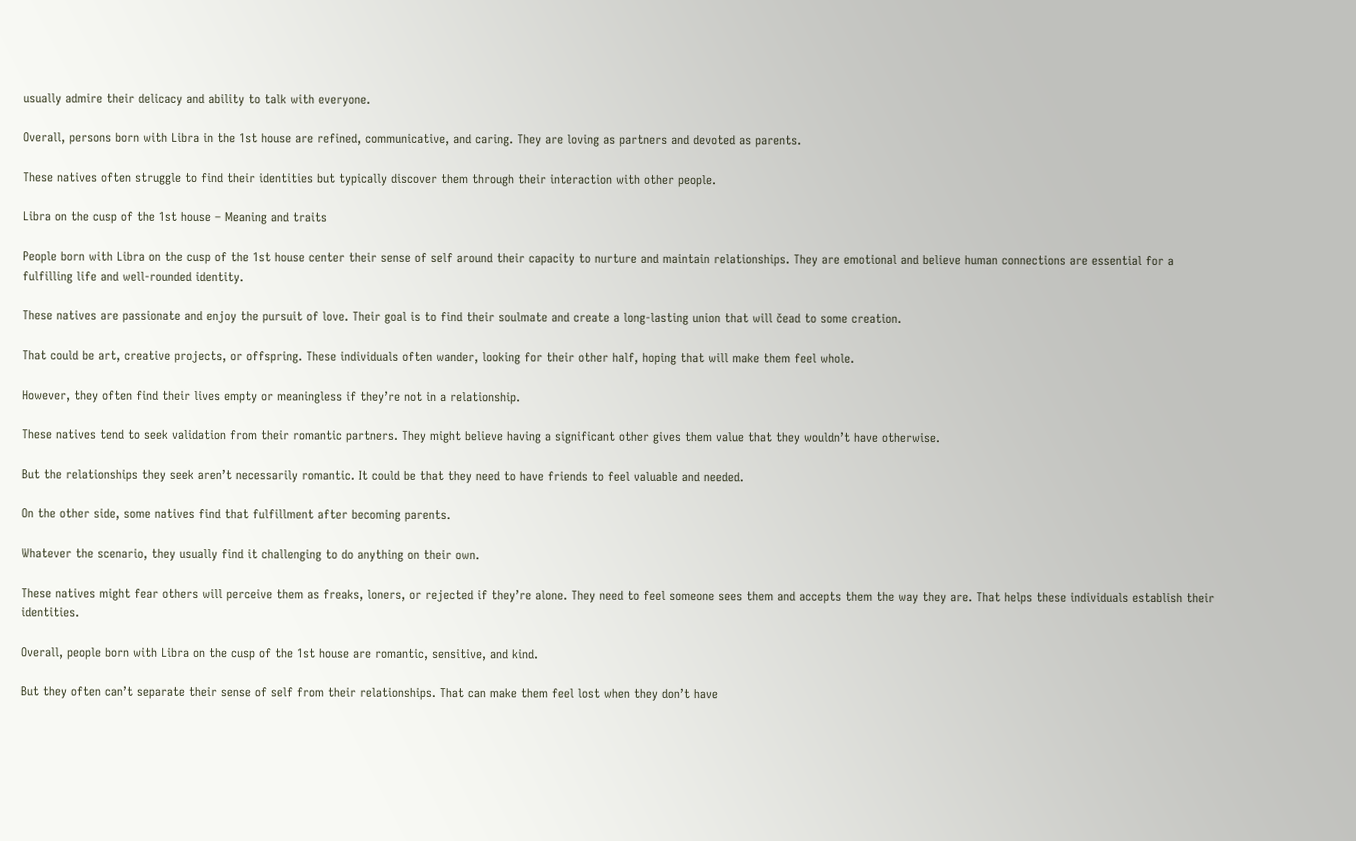usually admire their delicacy and ability to talk with everyone.

Overall, persons born with Libra in the 1st house are refined, communicative, and caring. They are loving as partners and devoted as parents.

These natives often struggle to find their identities but typically discover them through their interaction with other people.

Libra on the cusp of the 1st house – Meaning and traits

People born with Libra on the cusp of the 1st house center their sense of self around their capacity to nurture and maintain relationships. They are emotional and believe human connections are essential for a fulfilling life and well-rounded identity.

These natives are passionate and enjoy the pursuit of love. Their goal is to find their soulmate and create a long-lasting union that will čead to some creation.

That could be art, creative projects, or offspring. These individuals often wander, looking for their other half, hoping that will make them feel whole.

However, they often find their lives empty or meaningless if they’re not in a relationship.

These natives tend to seek validation from their romantic partners. They might believe having a significant other gives them value that they wouldn’t have otherwise.

But the relationships they seek aren’t necessarily romantic. It could be that they need to have friends to feel valuable and needed.

On the other side, some natives find that fulfillment after becoming parents.

Whatever the scenario, they usually find it challenging to do anything on their own.

These natives might fear others will perceive them as freaks, loners, or rejected if they’re alone. They need to feel someone sees them and accepts them the way they are. That helps these individuals establish their identities.

Overall, people born with Libra on the cusp of the 1st house are romantic, sensitive, and kind.

But they often can’t separate their sense of self from their relationships. That can make them feel lost when they don’t have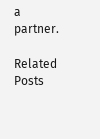a partner.

Related Posts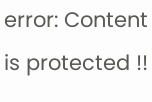error: Content is protected !!